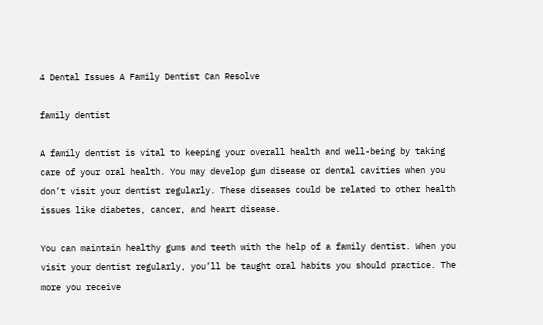4 Dental Issues A Family Dentist Can Resolve

family dentist

A family dentist is vital to keeping your overall health and well-being by taking care of your oral health. You may develop gum disease or dental cavities when you don’t visit your dentist regularly. These diseases could be related to other health issues like diabetes, cancer, and heart disease.

You can maintain healthy gums and teeth with the help of a family dentist. When you visit your dentist regularly, you’ll be taught oral habits you should practice. The more you receive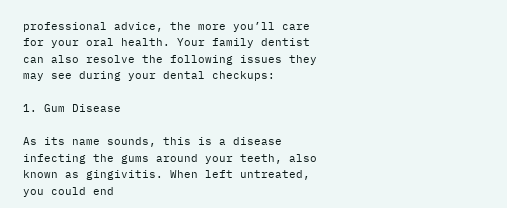professional advice, the more you’ll care for your oral health. Your family dentist can also resolve the following issues they may see during your dental checkups:

1. Gum Disease

As its name sounds, this is a disease infecting the gums around your teeth, also known as gingivitis. When left untreated, you could end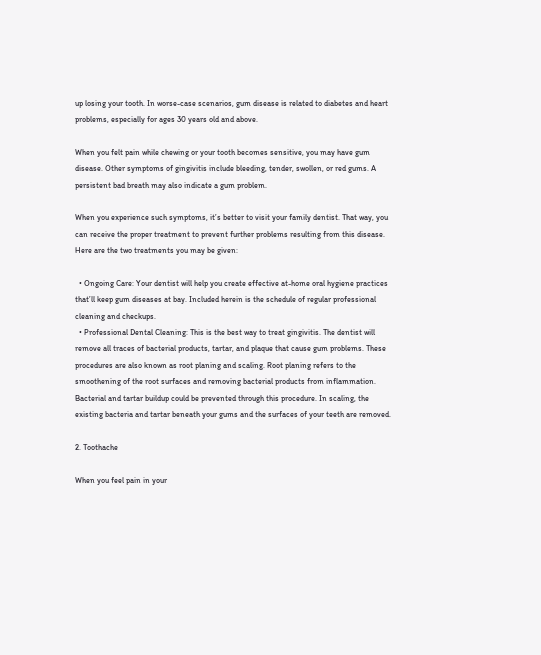up losing your tooth. In worse-case scenarios, gum disease is related to diabetes and heart problems, especially for ages 30 years old and above.

When you felt pain while chewing or your tooth becomes sensitive, you may have gum disease. Other symptoms of gingivitis include bleeding, tender, swollen, or red gums. A persistent bad breath may also indicate a gum problem.

When you experience such symptoms, it’s better to visit your family dentist. That way, you can receive the proper treatment to prevent further problems resulting from this disease. Here are the two treatments you may be given:

  • Ongoing Care: Your dentist will help you create effective at-home oral hygiene practices that’ll keep gum diseases at bay. Included herein is the schedule of regular professional cleaning and checkups.
  • Professional Dental Cleaning: This is the best way to treat gingivitis. The dentist will remove all traces of bacterial products, tartar, and plaque that cause gum problems. These procedures are also known as root planing and scaling. Root planing refers to the smoothening of the root surfaces and removing bacterial products from inflammation. Bacterial and tartar buildup could be prevented through this procedure. In scaling, the existing bacteria and tartar beneath your gums and the surfaces of your teeth are removed.

2. Toothache

When you feel pain in your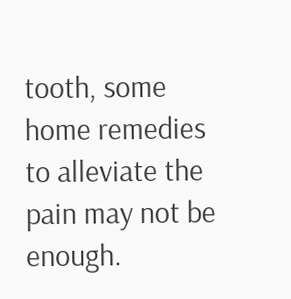tooth, some home remedies to alleviate the pain may not be enough.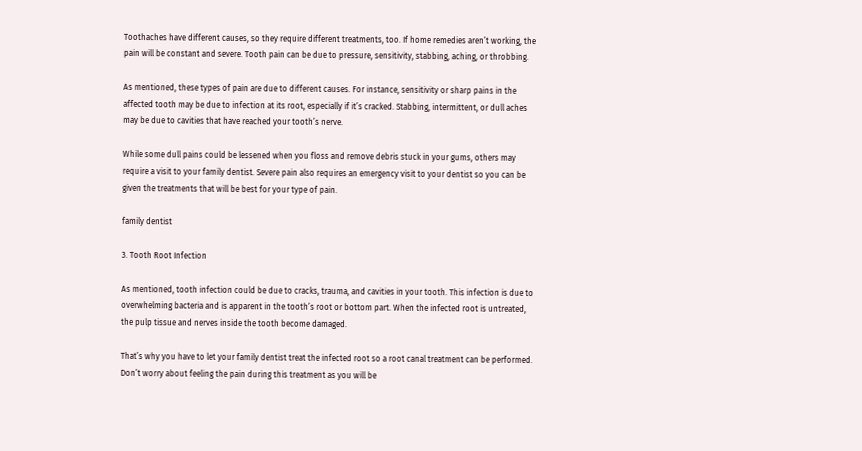Toothaches have different causes, so they require different treatments, too. If home remedies aren’t working, the pain will be constant and severe. Tooth pain can be due to pressure, sensitivity, stabbing, aching, or throbbing.

As mentioned, these types of pain are due to different causes. For instance, sensitivity or sharp pains in the affected tooth may be due to infection at its root, especially if it’s cracked. Stabbing, intermittent, or dull aches may be due to cavities that have reached your tooth’s nerve.

While some dull pains could be lessened when you floss and remove debris stuck in your gums, others may require a visit to your family dentist. Severe pain also requires an emergency visit to your dentist so you can be given the treatments that will be best for your type of pain.

family dentist

3. Tooth Root Infection

As mentioned, tooth infection could be due to cracks, trauma, and cavities in your tooth. This infection is due to overwhelming bacteria and is apparent in the tooth’s root or bottom part. When the infected root is untreated, the pulp tissue and nerves inside the tooth become damaged.

That’s why you have to let your family dentist treat the infected root so a root canal treatment can be performed. Don’t worry about feeling the pain during this treatment as you will be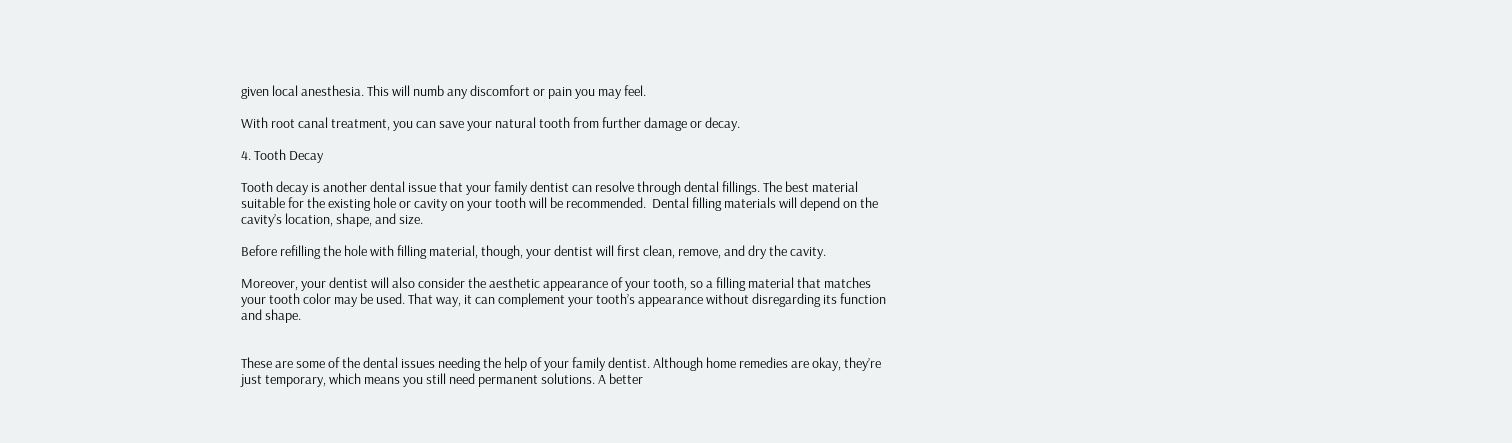given local anesthesia. This will numb any discomfort or pain you may feel.

With root canal treatment, you can save your natural tooth from further damage or decay.

4. Tooth Decay

Tooth decay is another dental issue that your family dentist can resolve through dental fillings. The best material suitable for the existing hole or cavity on your tooth will be recommended.  Dental filling materials will depend on the cavity’s location, shape, and size.

Before refilling the hole with filling material, though, your dentist will first clean, remove, and dry the cavity.

Moreover, your dentist will also consider the aesthetic appearance of your tooth, so a filling material that matches your tooth color may be used. That way, it can complement your tooth’s appearance without disregarding its function and shape.


These are some of the dental issues needing the help of your family dentist. Although home remedies are okay, they’re just temporary, which means you still need permanent solutions. A better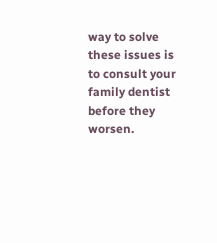way to solve these issues is to consult your family dentist before they worsen.